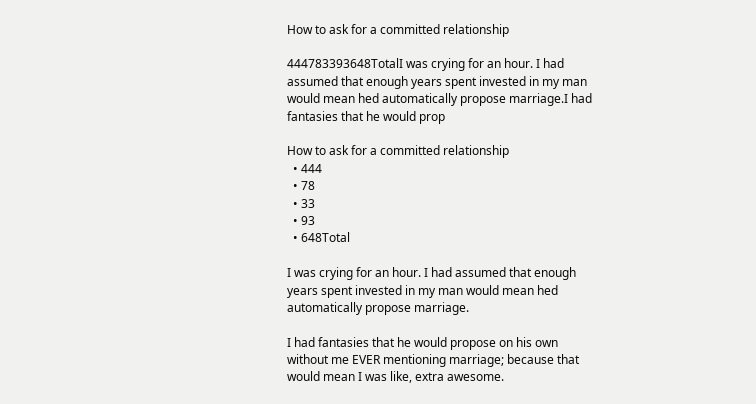How to ask for a committed relationship

444783393648TotalI was crying for an hour. I had assumed that enough years spent invested in my man would mean hed automatically propose marriage.I had fantasies that he would prop

How to ask for a committed relationship
  • 444
  • 78
  • 33
  • 93
  • 648Total

I was crying for an hour. I had assumed that enough years spent invested in my man would mean hed automatically propose marriage.

I had fantasies that he would propose on his own without me EVER mentioning marriage; because that would mean I was like, extra awesome.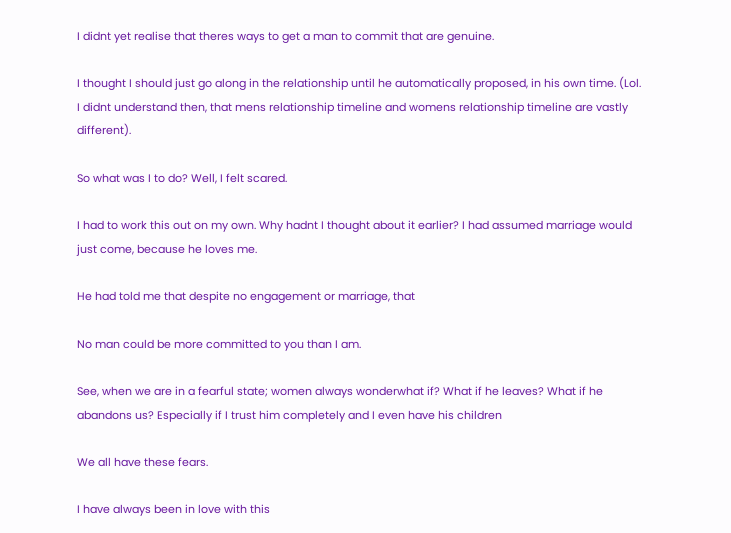I didnt yet realise that theres ways to get a man to commit that are genuine.

I thought I should just go along in the relationship until he automatically proposed, in his own time. (Lol. I didnt understand then, that mens relationship timeline and womens relationship timeline are vastly different).

So what was I to do? Well, I felt scared.

I had to work this out on my own. Why hadnt I thought about it earlier? I had assumed marriage would just come, because he loves me.

He had told me that despite no engagement or marriage, that

No man could be more committed to you than I am.

See, when we are in a fearful state; women always wonderwhat if? What if he leaves? What if he abandons us? Especially if I trust him completely and I even have his children

We all have these fears.

I have always been in love with this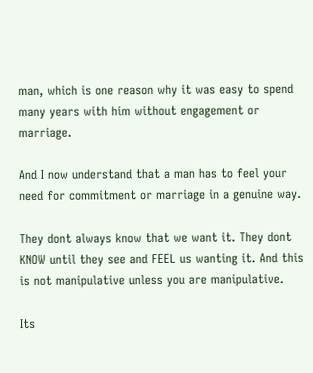man, which is one reason why it was easy to spend many years with him without engagement or marriage.

And I now understand that a man has to feel your need for commitment or marriage in a genuine way.

They dont always know that we want it. They dont KNOW until they see and FEEL us wanting it. And this is not manipulative unless you are manipulative.

Its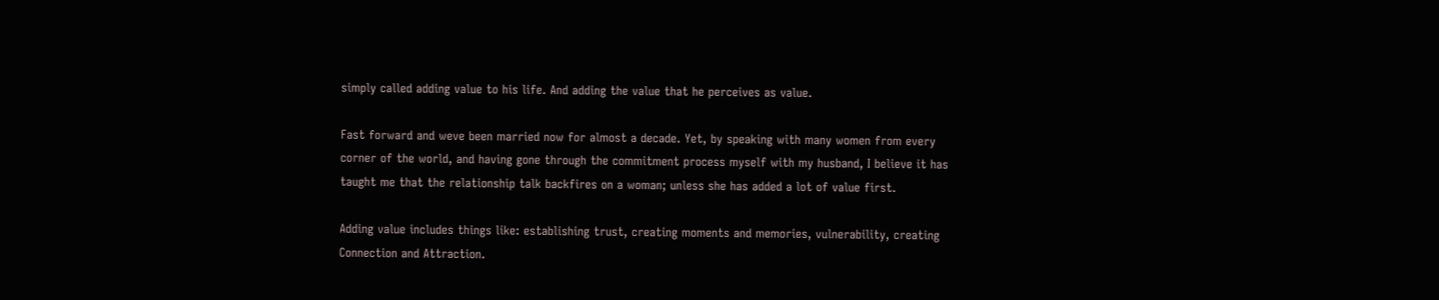simply called adding value to his life. And adding the value that he perceives as value.

Fast forward and weve been married now for almost a decade. Yet, by speaking with many women from every corner of the world, and having gone through the commitment process myself with my husband, I believe it has taught me that the relationship talk backfires on a woman; unless she has added a lot of value first.

Adding value includes things like: establishing trust, creating moments and memories, vulnerability, creating Connection and Attraction.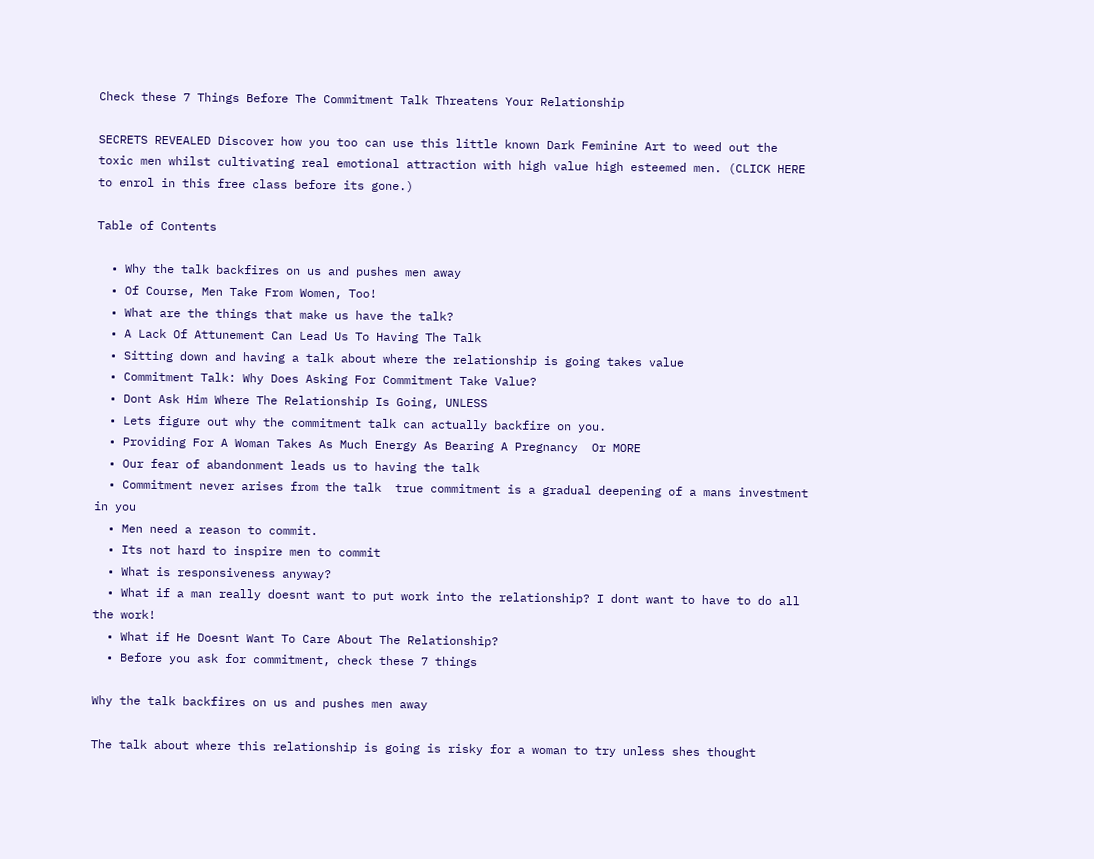Check these 7 Things Before The Commitment Talk Threatens Your Relationship

SECRETS REVEALED Discover how you too can use this little known Dark Feminine Art to weed out the toxic men whilst cultivating real emotional attraction with high value high esteemed men. (CLICK HERE to enrol in this free class before its gone.)

Table of Contents

  • Why the talk backfires on us and pushes men away
  • Of Course, Men Take From Women, Too!
  • What are the things that make us have the talk?
  • A Lack Of Attunement Can Lead Us To Having The Talk
  • Sitting down and having a talk about where the relationship is going takes value
  • Commitment Talk: Why Does Asking For Commitment Take Value?
  • Dont Ask Him Where The Relationship Is Going, UNLESS
  • Lets figure out why the commitment talk can actually backfire on you.
  • Providing For A Woman Takes As Much Energy As Bearing A Pregnancy  Or MORE
  • Our fear of abandonment leads us to having the talk
  • Commitment never arises from the talk  true commitment is a gradual deepening of a mans investment in you
  • Men need a reason to commit.
  • Its not hard to inspire men to commit
  • What is responsiveness anyway?
  • What if a man really doesnt want to put work into the relationship? I dont want to have to do all the work!
  • What if He Doesnt Want To Care About The Relationship?
  • Before you ask for commitment, check these 7 things

Why the talk backfires on us and pushes men away

The talk about where this relationship is going is risky for a woman to try unless shes thought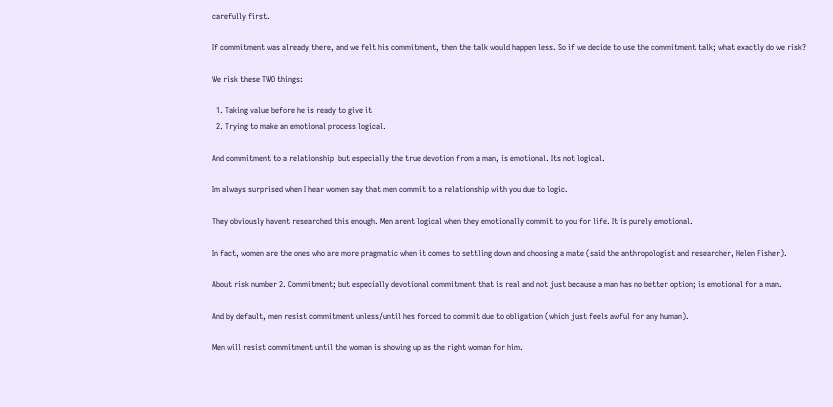carefully first.

If commitment was already there, and we felt his commitment, then the talk would happen less. So if we decide to use the commitment talk; what exactly do we risk?

We risk these TWO things:

  1. Taking value before he is ready to give it
  2. Trying to make an emotional process logical.

And commitment to a relationship  but especially the true devotion from a man, is emotional. Its not logical.

Im always surprised when I hear women say that men commit to a relationship with you due to logic.

They obviously havent researched this enough. Men arent logical when they emotionally commit to you for life. It is purely emotional.

In fact, women are the ones who are more pragmatic when it comes to settling down and choosing a mate (said the anthropologist and researcher, Helen Fisher).

About risk number 2. Commitment; but especially devotional commitment that is real and not just because a man has no better option; is emotional for a man.

And by default, men resist commitment unless/until hes forced to commit due to obligation (which just feels awful for any human).

Men will resist commitment until the woman is showing up as the right woman for him.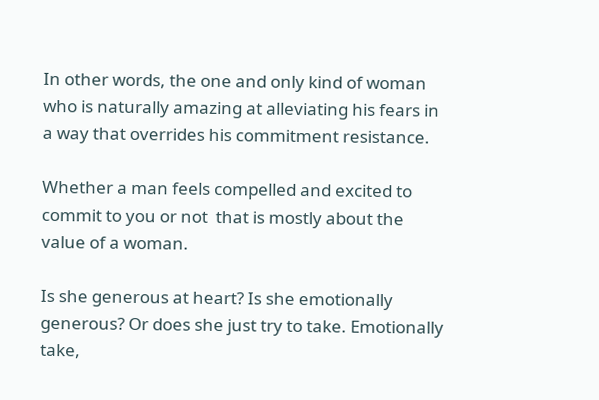In other words, the one and only kind of woman who is naturally amazing at alleviating his fears in a way that overrides his commitment resistance.

Whether a man feels compelled and excited to commit to you or not  that is mostly about the value of a woman.

Is she generous at heart? Is she emotionally generous? Or does she just try to take. Emotionally take,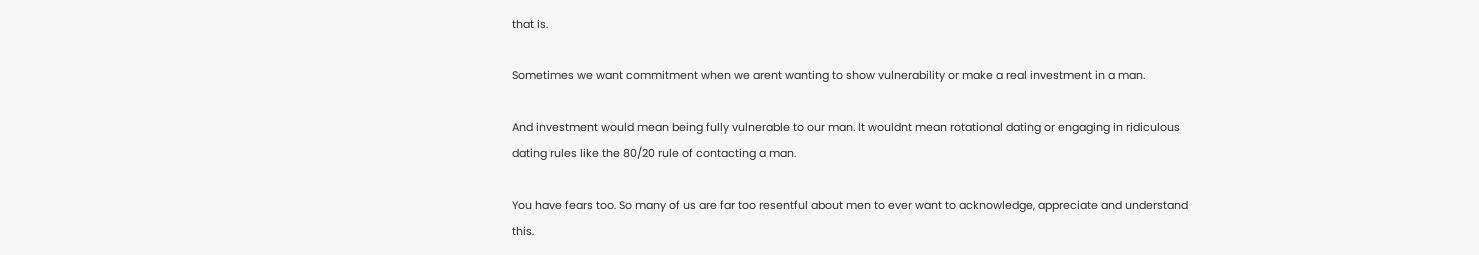that is.

Sometimes we want commitment when we arent wanting to show vulnerability or make a real investment in a man.

And investment would mean being fully vulnerable to our man. It wouldnt mean rotational dating or engaging in ridiculous dating rules like the 80/20 rule of contacting a man.

You have fears too. So many of us are far too resentful about men to ever want to acknowledge, appreciate and understand this.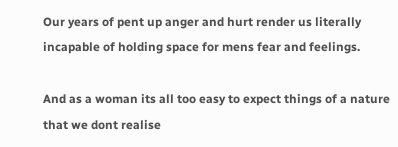Our years of pent up anger and hurt render us literally incapable of holding space for mens fear and feelings.

And as a woman its all too easy to expect things of a nature that we dont realise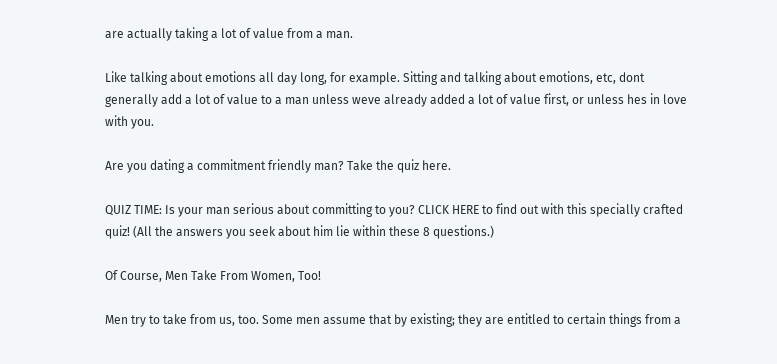are actually taking a lot of value from a man.

Like talking about emotions all day long, for example. Sitting and talking about emotions, etc, dont generally add a lot of value to a man unless weve already added a lot of value first, or unless hes in love with you.

Are you dating a commitment friendly man? Take the quiz here.

QUIZ TIME: Is your man serious about committing to you? CLICK HERE to find out with this specially crafted quiz! (All the answers you seek about him lie within these 8 questions.)

Of Course, Men Take From Women, Too!

Men try to take from us, too. Some men assume that by existing; they are entitled to certain things from a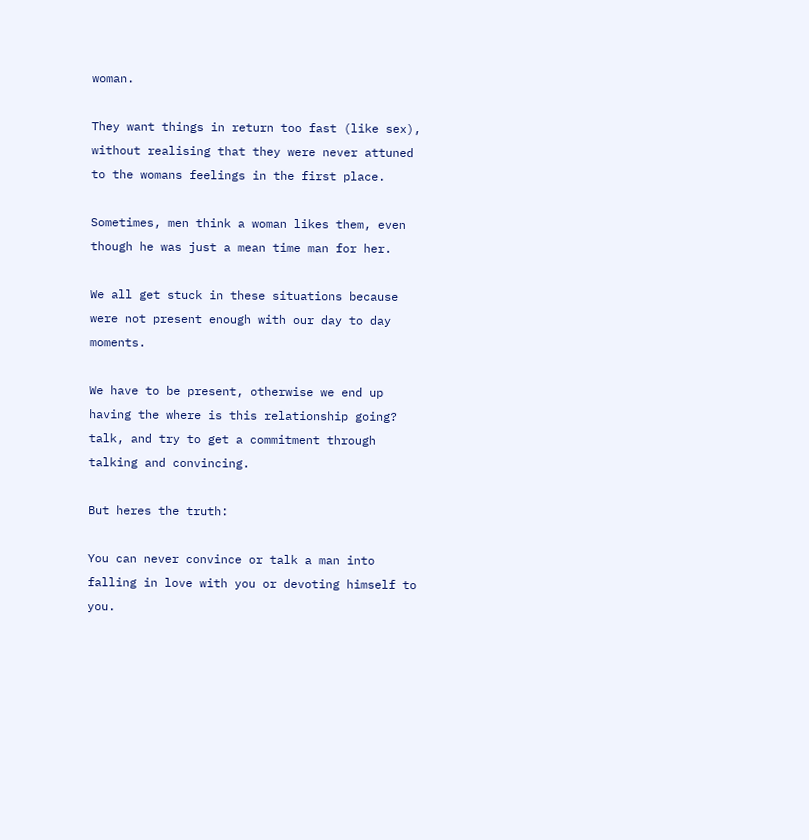woman.

They want things in return too fast (like sex), without realising that they were never attuned to the womans feelings in the first place.

Sometimes, men think a woman likes them, even though he was just a mean time man for her.

We all get stuck in these situations because were not present enough with our day to day moments.

We have to be present, otherwise we end up having the where is this relationship going? talk, and try to get a commitment through talking and convincing.

But heres the truth:

You can never convince or talk a man into falling in love with you or devoting himself to you.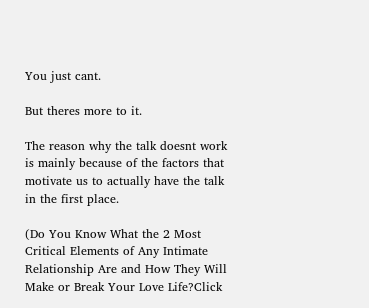You just cant.

But theres more to it.

The reason why the talk doesnt work is mainly because of the factors that motivate us to actually have the talk in the first place.

(Do You Know What the 2 Most Critical Elements of Any Intimate Relationship Are and How They Will Make or Break Your Love Life?Click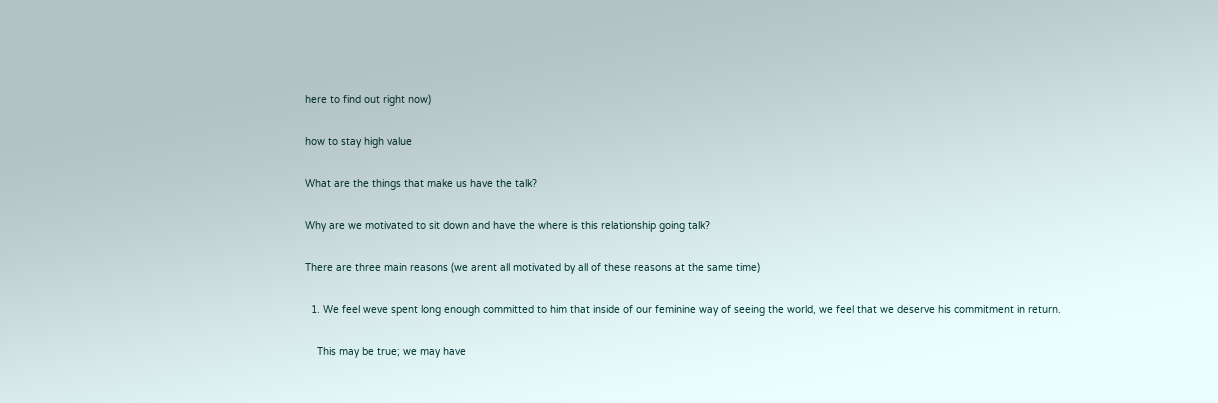here to find out right now)

how to stay high value

What are the things that make us have the talk?

Why are we motivated to sit down and have the where is this relationship going talk?

There are three main reasons (we arent all motivated by all of these reasons at the same time)

  1. We feel weve spent long enough committed to him that inside of our feminine way of seeing the world, we feel that we deserve his commitment in return.

    This may be true; we may have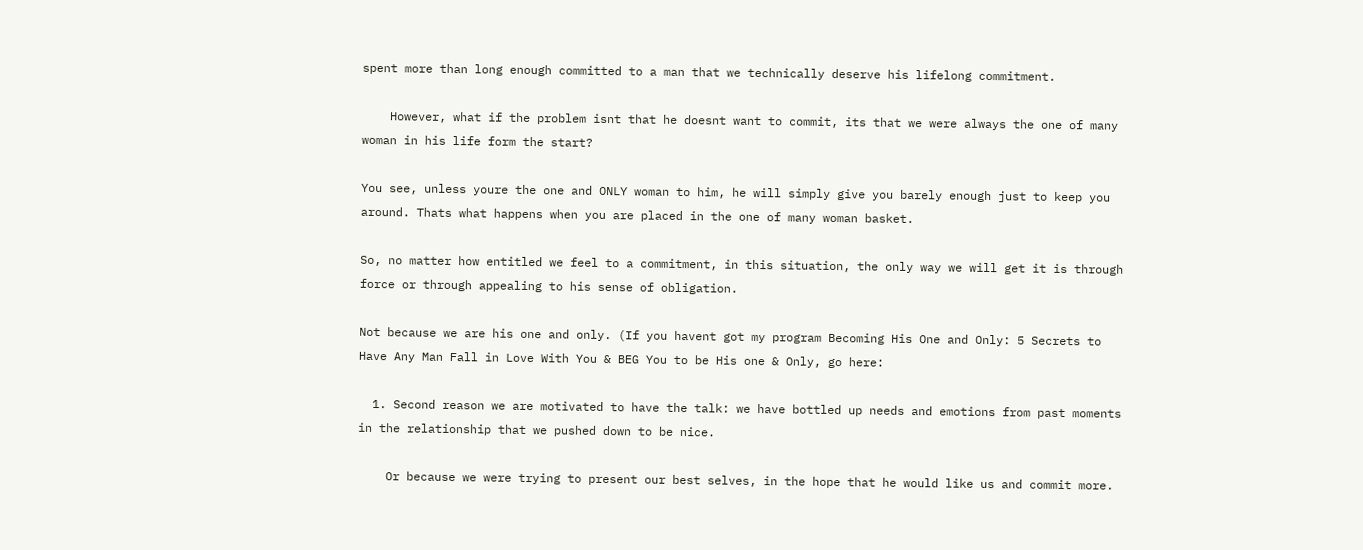spent more than long enough committed to a man that we technically deserve his lifelong commitment.

    However, what if the problem isnt that he doesnt want to commit, its that we were always the one of many woman in his life form the start?

You see, unless youre the one and ONLY woman to him, he will simply give you barely enough just to keep you around. Thats what happens when you are placed in the one of many woman basket.

So, no matter how entitled we feel to a commitment, in this situation, the only way we will get it is through force or through appealing to his sense of obligation.

Not because we are his one and only. (If you havent got my program Becoming His One and Only: 5 Secrets to Have Any Man Fall in Love With You & BEG You to be His one & Only, go here:

  1. Second reason we are motivated to have the talk: we have bottled up needs and emotions from past moments in the relationship that we pushed down to be nice.

    Or because we were trying to present our best selves, in the hope that he would like us and commit more.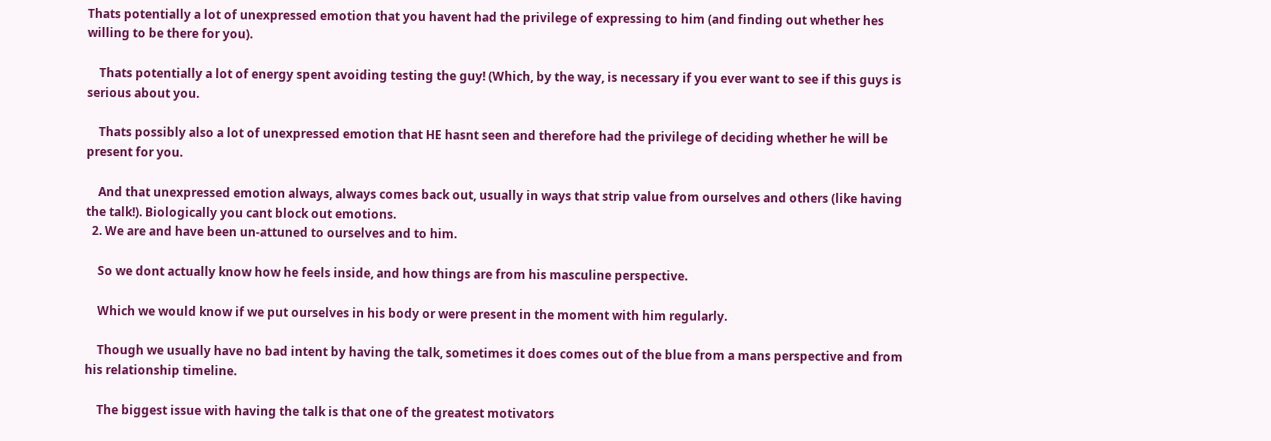Thats potentially a lot of unexpressed emotion that you havent had the privilege of expressing to him (and finding out whether hes willing to be there for you).

    Thats potentially a lot of energy spent avoiding testing the guy! (Which, by the way, is necessary if you ever want to see if this guys is serious about you.

    Thats possibly also a lot of unexpressed emotion that HE hasnt seen and therefore had the privilege of deciding whether he will be present for you.

    And that unexpressed emotion always, always comes back out, usually in ways that strip value from ourselves and others (like having the talk!). Biologically you cant block out emotions.
  2. We are and have been un-attuned to ourselves and to him.

    So we dont actually know how he feels inside, and how things are from his masculine perspective.

    Which we would know if we put ourselves in his body or were present in the moment with him regularly.

    Though we usually have no bad intent by having the talk, sometimes it does comes out of the blue from a mans perspective and from his relationship timeline.

    The biggest issue with having the talk is that one of the greatest motivators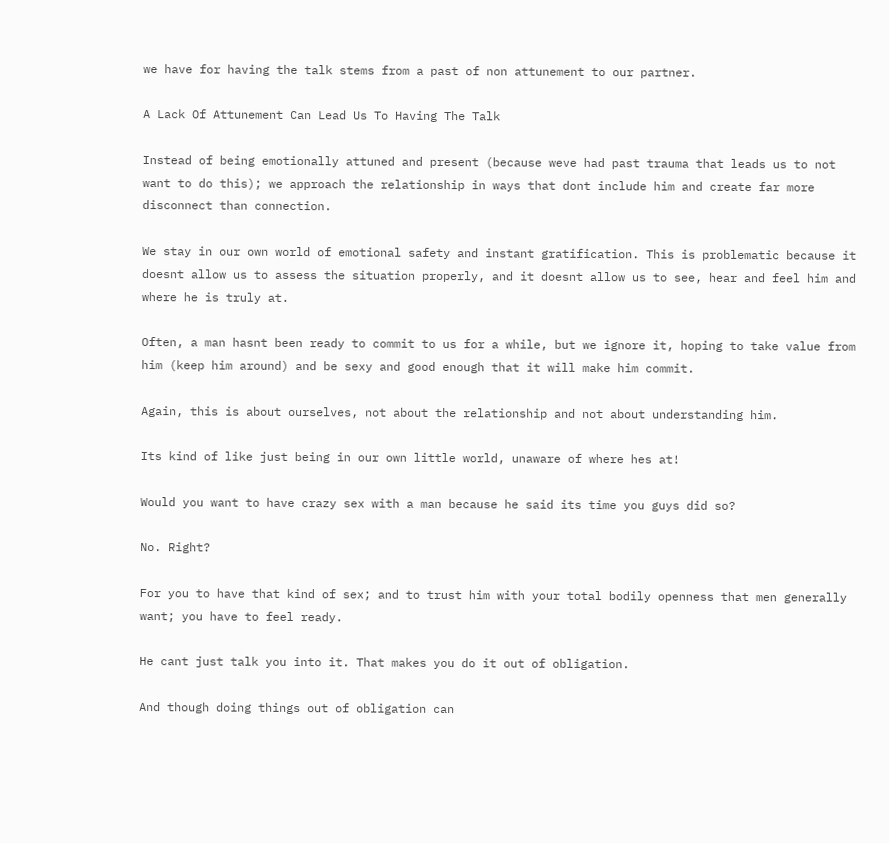we have for having the talk stems from a past of non attunement to our partner.

A Lack Of Attunement Can Lead Us To Having The Talk

Instead of being emotionally attuned and present (because weve had past trauma that leads us to not want to do this); we approach the relationship in ways that dont include him and create far more disconnect than connection.

We stay in our own world of emotional safety and instant gratification. This is problematic because it doesnt allow us to assess the situation properly, and it doesnt allow us to see, hear and feel him and where he is truly at.

Often, a man hasnt been ready to commit to us for a while, but we ignore it, hoping to take value from him (keep him around) and be sexy and good enough that it will make him commit.

Again, this is about ourselves, not about the relationship and not about understanding him.

Its kind of like just being in our own little world, unaware of where hes at!

Would you want to have crazy sex with a man because he said its time you guys did so?

No. Right?

For you to have that kind of sex; and to trust him with your total bodily openness that men generally want; you have to feel ready.

He cant just talk you into it. That makes you do it out of obligation.

And though doing things out of obligation can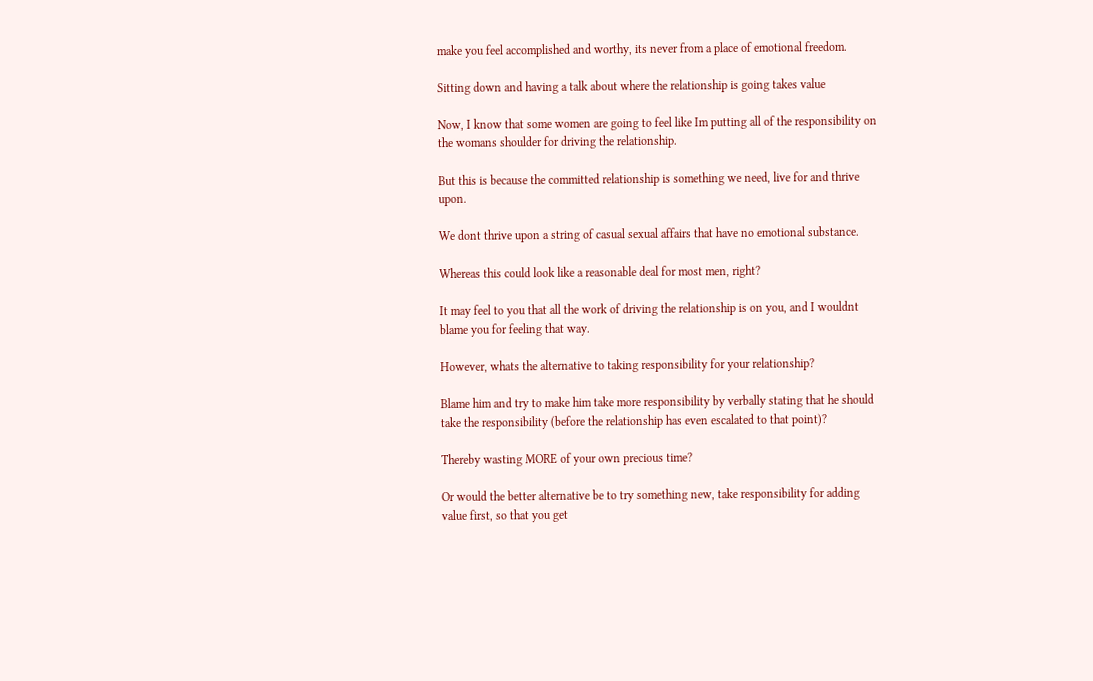make you feel accomplished and worthy, its never from a place of emotional freedom.

Sitting down and having a talk about where the relationship is going takes value

Now, I know that some women are going to feel like Im putting all of the responsibility on the womans shoulder for driving the relationship.

But this is because the committed relationship is something we need, live for and thrive upon.

We dont thrive upon a string of casual sexual affairs that have no emotional substance.

Whereas this could look like a reasonable deal for most men, right?

It may feel to you that all the work of driving the relationship is on you, and I wouldnt blame you for feeling that way.

However, whats the alternative to taking responsibility for your relationship?

Blame him and try to make him take more responsibility by verbally stating that he should take the responsibility (before the relationship has even escalated to that point)?

Thereby wasting MORE of your own precious time?

Or would the better alternative be to try something new, take responsibility for adding value first, so that you get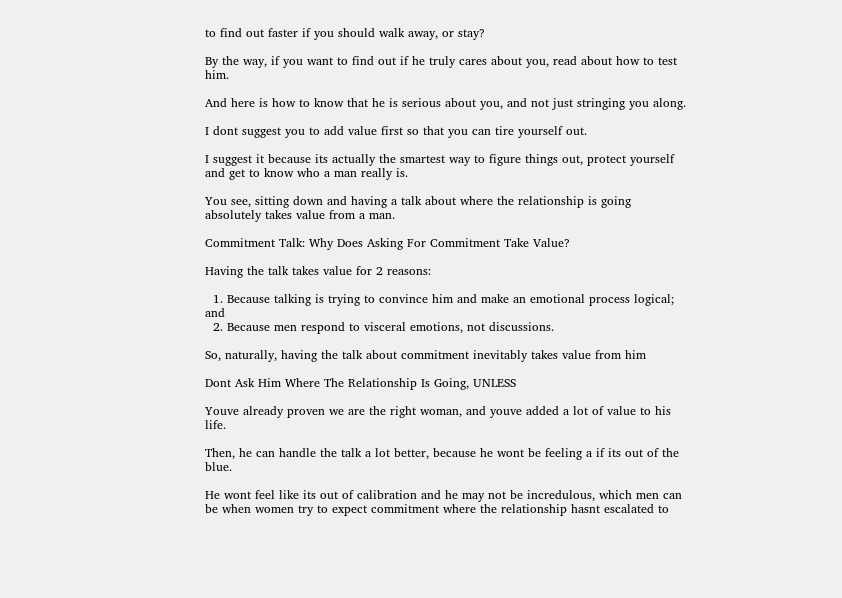to find out faster if you should walk away, or stay?

By the way, if you want to find out if he truly cares about you, read about how to test him.

And here is how to know that he is serious about you, and not just stringing you along.

I dont suggest you to add value first so that you can tire yourself out.

I suggest it because its actually the smartest way to figure things out, protect yourself and get to know who a man really is.

You see, sitting down and having a talk about where the relationship is going absolutely takes value from a man.

Commitment Talk: Why Does Asking For Commitment Take Value?

Having the talk takes value for 2 reasons:

  1. Because talking is trying to convince him and make an emotional process logical; and
  2. Because men respond to visceral emotions, not discussions.

So, naturally, having the talk about commitment inevitably takes value from him

Dont Ask Him Where The Relationship Is Going, UNLESS

Youve already proven we are the right woman, and youve added a lot of value to his life.

Then, he can handle the talk a lot better, because he wont be feeling a if its out of the blue.

He wont feel like its out of calibration and he may not be incredulous, which men can be when women try to expect commitment where the relationship hasnt escalated to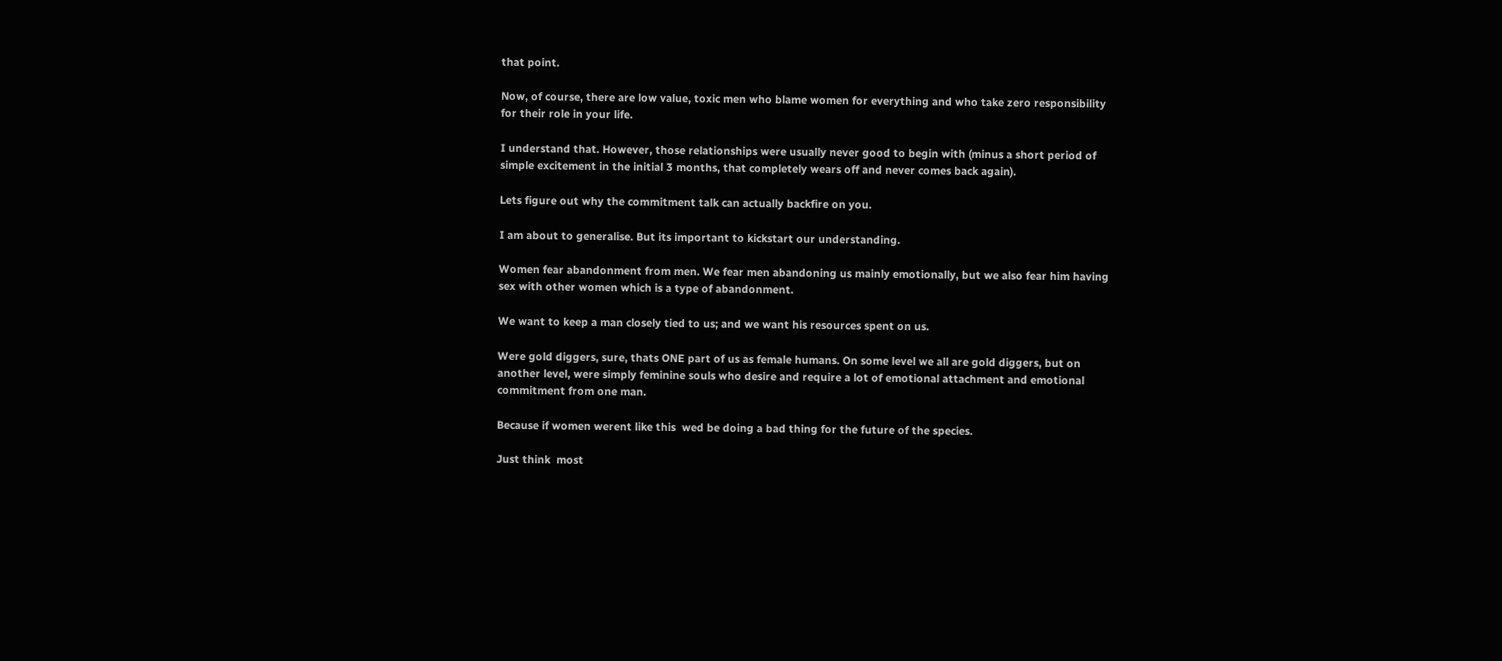that point.

Now, of course, there are low value, toxic men who blame women for everything and who take zero responsibility for their role in your life.

I understand that. However, those relationships were usually never good to begin with (minus a short period of simple excitement in the initial 3 months, that completely wears off and never comes back again).

Lets figure out why the commitment talk can actually backfire on you.

I am about to generalise. But its important to kickstart our understanding.

Women fear abandonment from men. We fear men abandoning us mainly emotionally, but we also fear him having sex with other women which is a type of abandonment.

We want to keep a man closely tied to us; and we want his resources spent on us.

Were gold diggers, sure, thats ONE part of us as female humans. On some level we all are gold diggers, but on another level, were simply feminine souls who desire and require a lot of emotional attachment and emotional commitment from one man.

Because if women werent like this  wed be doing a bad thing for the future of the species.

Just think  most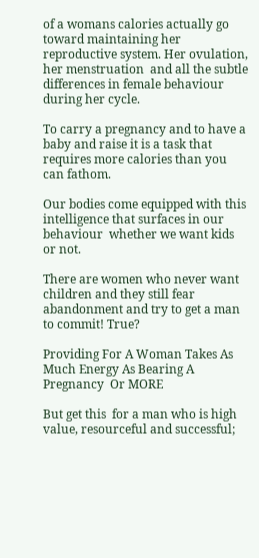of a womans calories actually go toward maintaining her reproductive system. Her ovulation, her menstruation  and all the subtle differences in female behaviour during her cycle.

To carry a pregnancy and to have a baby and raise it is a task that requires more calories than you can fathom.

Our bodies come equipped with this intelligence that surfaces in our behaviour  whether we want kids or not.

There are women who never want children and they still fear abandonment and try to get a man to commit! True?

Providing For A Woman Takes As Much Energy As Bearing A Pregnancy  Or MORE

But get this  for a man who is high value, resourceful and successful;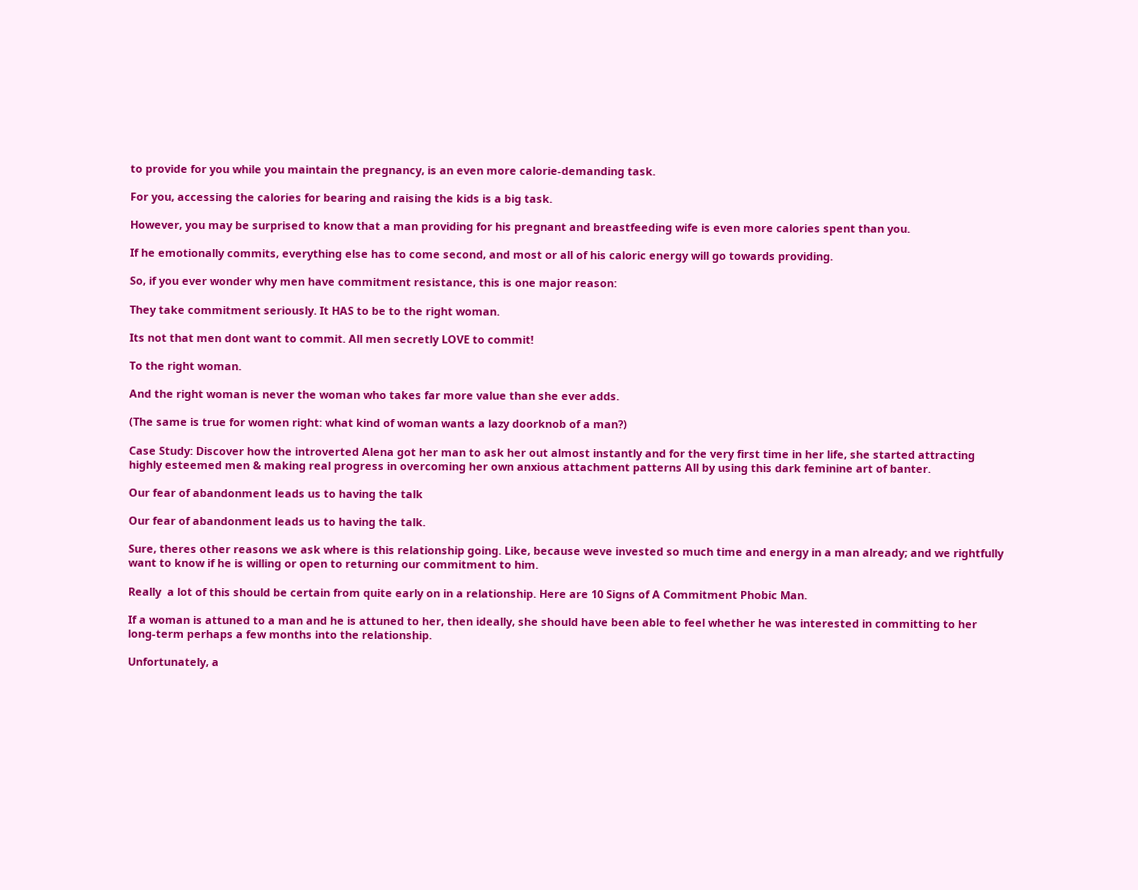to provide for you while you maintain the pregnancy, is an even more calorie-demanding task.

For you, accessing the calories for bearing and raising the kids is a big task.

However, you may be surprised to know that a man providing for his pregnant and breastfeeding wife is even more calories spent than you.

If he emotionally commits, everything else has to come second, and most or all of his caloric energy will go towards providing.

So, if you ever wonder why men have commitment resistance, this is one major reason:

They take commitment seriously. It HAS to be to the right woman.

Its not that men dont want to commit. All men secretly LOVE to commit!

To the right woman.

And the right woman is never the woman who takes far more value than she ever adds.

(The same is true for women right: what kind of woman wants a lazy doorknob of a man?)

Case Study: Discover how the introverted Alena got her man to ask her out almost instantly and for the very first time in her life, she started attracting highly esteemed men & making real progress in overcoming her own anxious attachment patterns All by using this dark feminine art of banter.

Our fear of abandonment leads us to having the talk

Our fear of abandonment leads us to having the talk.

Sure, theres other reasons we ask where is this relationship going. Like, because weve invested so much time and energy in a man already; and we rightfully want to know if he is willing or open to returning our commitment to him.

Really  a lot of this should be certain from quite early on in a relationship. Here are 10 Signs of A Commitment Phobic Man.

If a woman is attuned to a man and he is attuned to her, then ideally, she should have been able to feel whether he was interested in committing to her long-term perhaps a few months into the relationship.

Unfortunately, a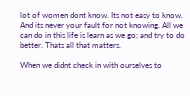lot of women dont know. Its not easy to know. And its never your fault for not knowing. All we can do in this life is learn as we go; and try to do better. Thats all that matters.

When we didnt check in with ourselves to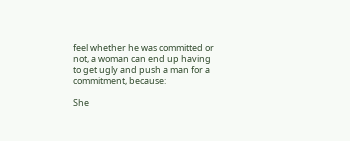feel whether he was committed or not, a woman can end up having to get ugly and push a man for a commitment, because:

She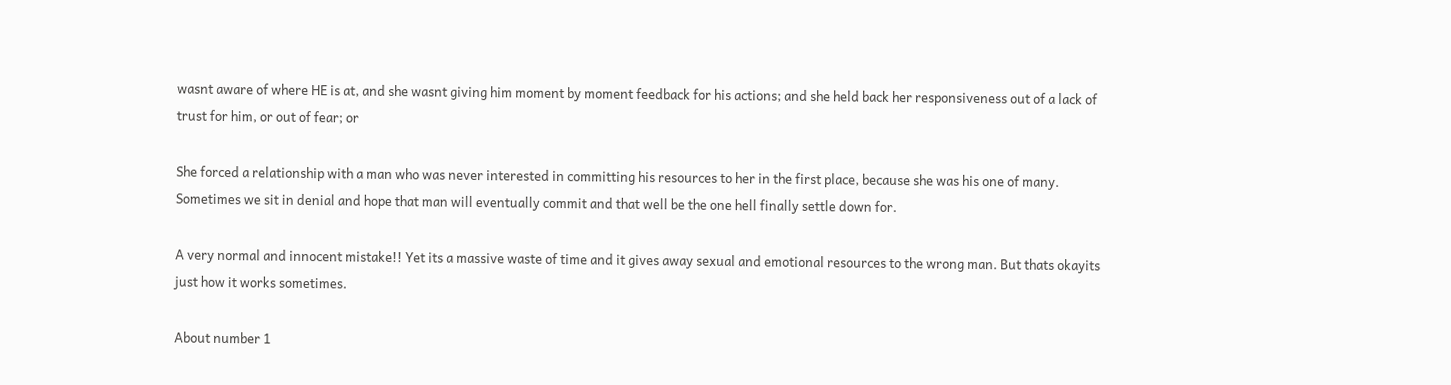wasnt aware of where HE is at, and she wasnt giving him moment by moment feedback for his actions; and she held back her responsiveness out of a lack of trust for him, or out of fear; or

She forced a relationship with a man who was never interested in committing his resources to her in the first place, because she was his one of many. Sometimes we sit in denial and hope that man will eventually commit and that well be the one hell finally settle down for.

A very normal and innocent mistake!! Yet its a massive waste of time and it gives away sexual and emotional resources to the wrong man. But thats okayits just how it works sometimes.

About number 1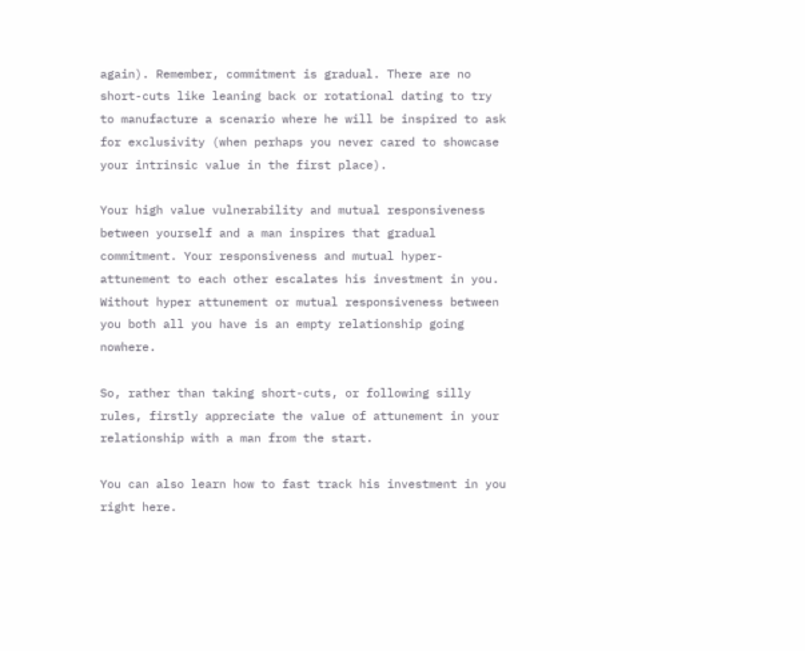again). Remember, commitment is gradual. There are no short-cuts like leaning back or rotational dating to try to manufacture a scenario where he will be inspired to ask for exclusivity (when perhaps you never cared to showcase your intrinsic value in the first place).

Your high value vulnerability and mutual responsiveness between yourself and a man inspires that gradual commitment. Your responsiveness and mutual hyper-attunement to each other escalates his investment in you. Without hyper attunement or mutual responsiveness between you both all you have is an empty relationship going nowhere.

So, rather than taking short-cuts, or following silly rules, firstly appreciate the value of attunement in your relationship with a man from the start.

You can also learn how to fast track his investment in you right here.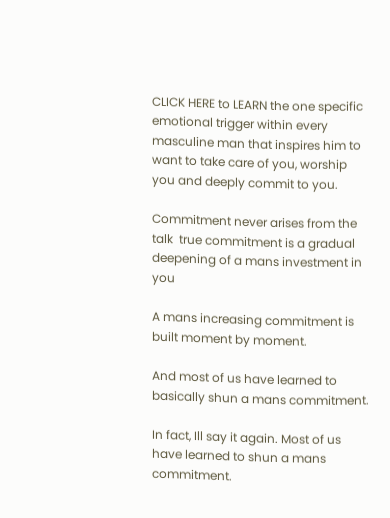CLICK HERE to LEARN the one specific emotional trigger within every masculine man that inspires him to want to take care of you, worship you and deeply commit to you.

Commitment never arises from the talk  true commitment is a gradual deepening of a mans investment in you

A mans increasing commitment is built moment by moment.

And most of us have learned to basically shun a mans commitment.

In fact, Ill say it again. Most of us have learned to shun a mans commitment.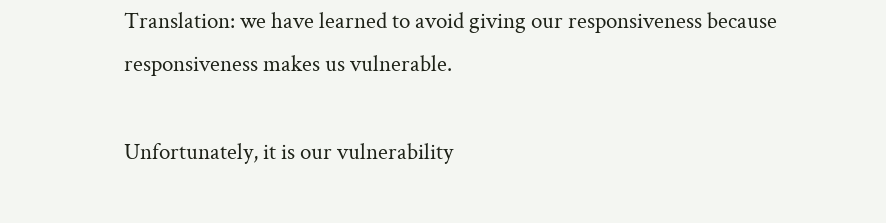Translation: we have learned to avoid giving our responsiveness because responsiveness makes us vulnerable.

Unfortunately, it is our vulnerability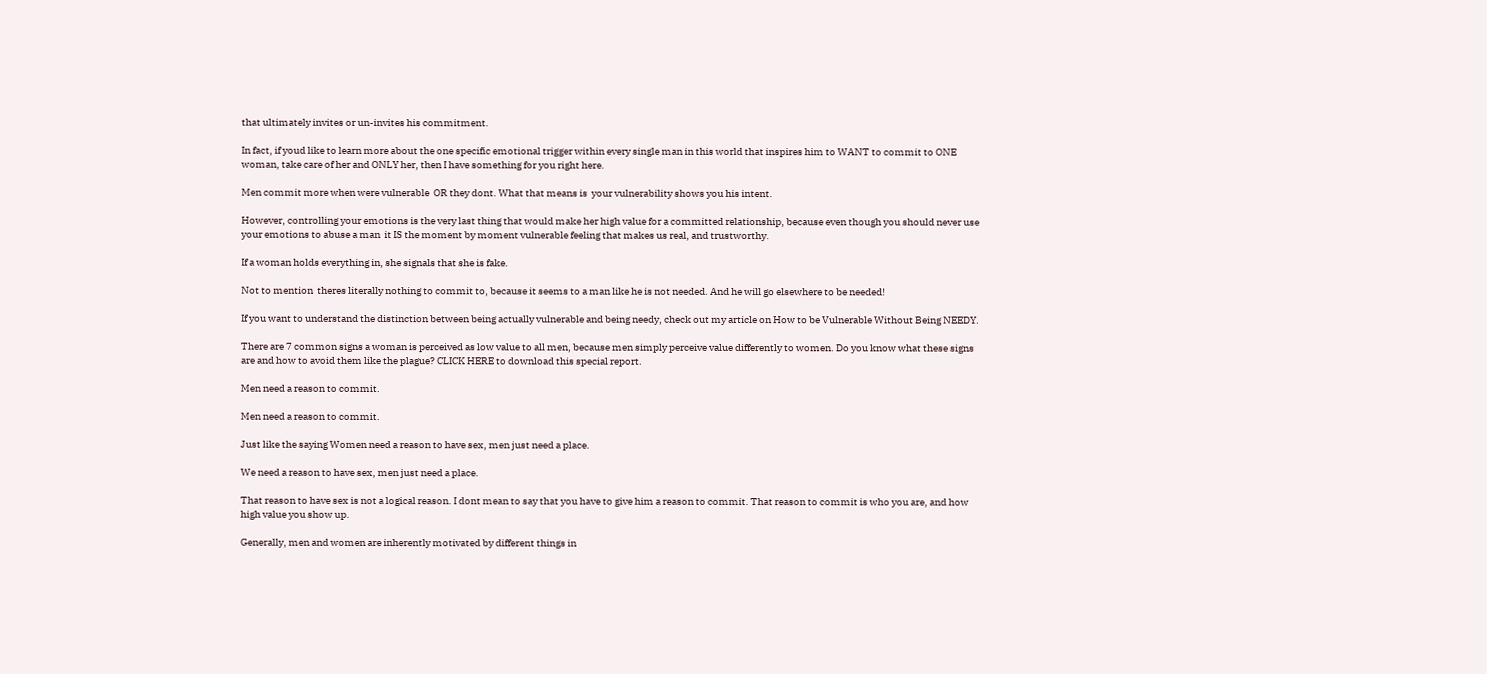that ultimately invites or un-invites his commitment.

In fact, if youd like to learn more about the one specific emotional trigger within every single man in this world that inspires him to WANT to commit to ONE woman, take care of her and ONLY her, then I have something for you right here.

Men commit more when were vulnerable  OR they dont. What that means is  your vulnerability shows you his intent.

However, controlling your emotions is the very last thing that would make her high value for a committed relationship, because even though you should never use your emotions to abuse a man  it IS the moment by moment vulnerable feeling that makes us real, and trustworthy.

If a woman holds everything in, she signals that she is fake.

Not to mention  theres literally nothing to commit to, because it seems to a man like he is not needed. And he will go elsewhere to be needed!

If you want to understand the distinction between being actually vulnerable and being needy, check out my article on How to be Vulnerable Without Being NEEDY.

There are 7 common signs a woman is perceived as low value to all men, because men simply perceive value differently to women. Do you know what these signs are and how to avoid them like the plague? CLICK HERE to download this special report.

Men need a reason to commit.

Men need a reason to commit.

Just like the saying Women need a reason to have sex, men just need a place.

We need a reason to have sex, men just need a place.

That reason to have sex is not a logical reason. I dont mean to say that you have to give him a reason to commit. That reason to commit is who you are, and how high value you show up.

Generally, men and women are inherently motivated by different things in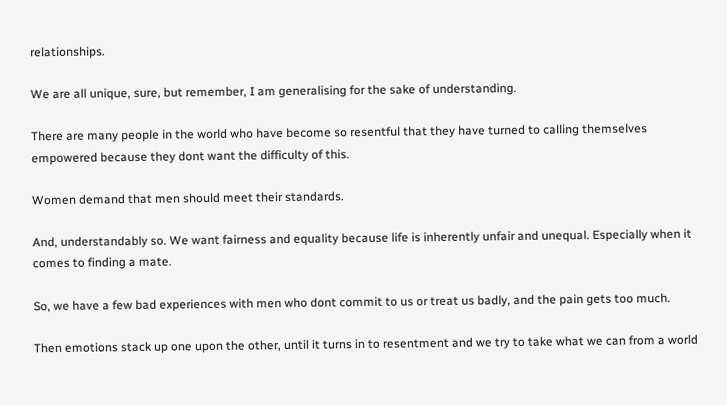relationships.

We are all unique, sure, but remember, I am generalising for the sake of understanding.

There are many people in the world who have become so resentful that they have turned to calling themselves empowered because they dont want the difficulty of this.

Women demand that men should meet their standards.

And, understandably so. We want fairness and equality because life is inherently unfair and unequal. Especially when it comes to finding a mate.

So, we have a few bad experiences with men who dont commit to us or treat us badly, and the pain gets too much.

Then emotions stack up one upon the other, until it turns in to resentment and we try to take what we can from a world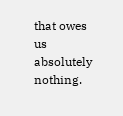that owes us absolutely nothing.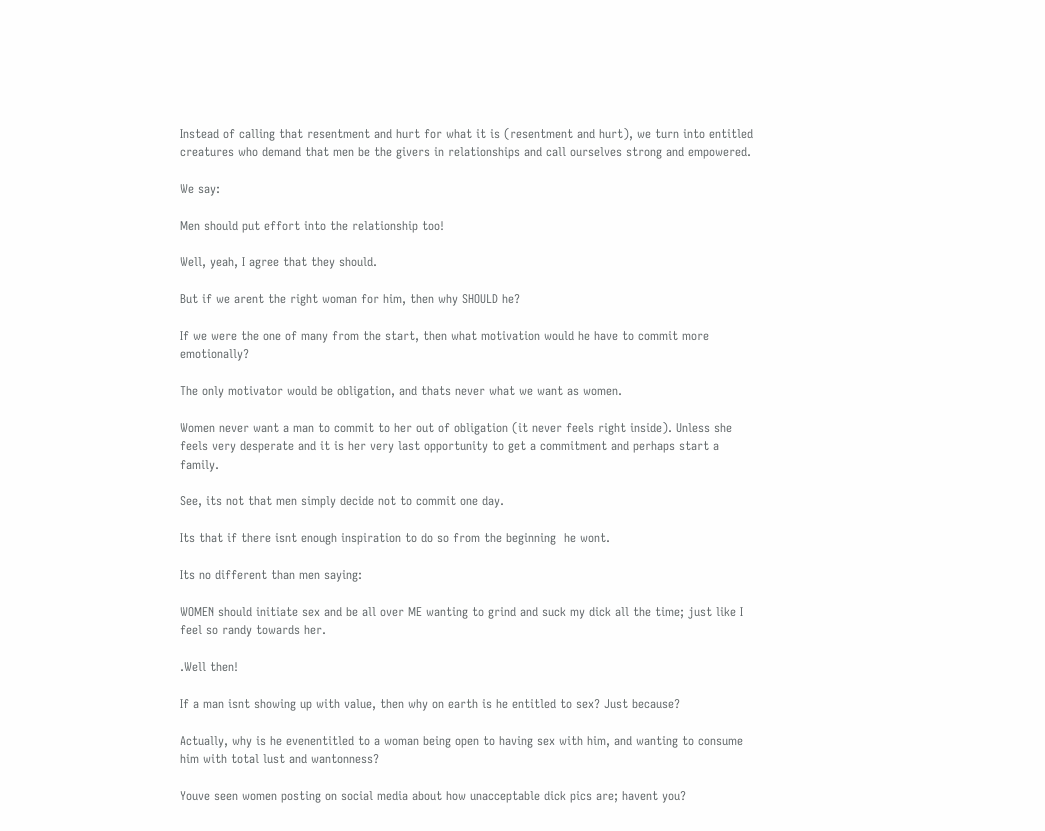Instead of calling that resentment and hurt for what it is (resentment and hurt), we turn into entitled creatures who demand that men be the givers in relationships and call ourselves strong and empowered.

We say:

Men should put effort into the relationship too!

Well, yeah, I agree that they should.

But if we arent the right woman for him, then why SHOULD he?

If we were the one of many from the start, then what motivation would he have to commit more emotionally?

The only motivator would be obligation, and thats never what we want as women.

Women never want a man to commit to her out of obligation (it never feels right inside). Unless she feels very desperate and it is her very last opportunity to get a commitment and perhaps start a family.

See, its not that men simply decide not to commit one day.

Its that if there isnt enough inspiration to do so from the beginning  he wont.

Its no different than men saying:

WOMEN should initiate sex and be all over ME wanting to grind and suck my dick all the time; just like I feel so randy towards her.

.Well then!

If a man isnt showing up with value, then why on earth is he entitled to sex? Just because?

Actually, why is he evenentitled to a woman being open to having sex with him, and wanting to consume him with total lust and wantonness?

Youve seen women posting on social media about how unacceptable dick pics are; havent you?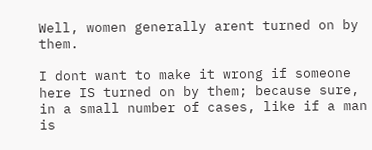Well, women generally arent turned on by them.

I dont want to make it wrong if someone here IS turned on by them; because sure, in a small number of cases, like if a man is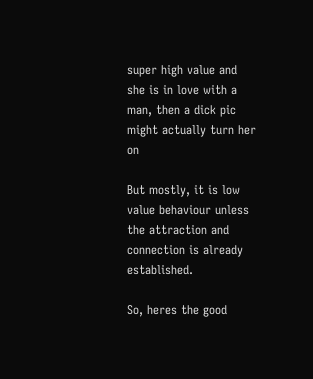super high value and she is in love with a man, then a dick pic might actually turn her on

But mostly, it is low value behaviour unless the attraction and connection is already established.

So, heres the good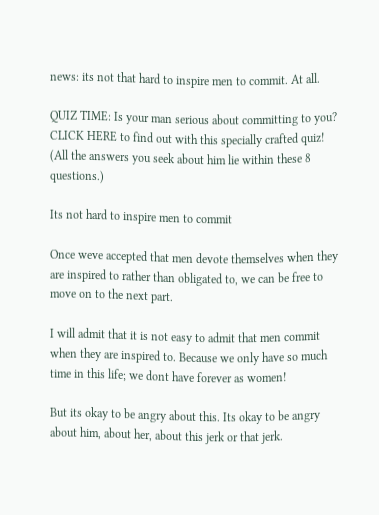news: its not that hard to inspire men to commit. At all.

QUIZ TIME: Is your man serious about committing to you? CLICK HERE to find out with this specially crafted quiz! (All the answers you seek about him lie within these 8 questions.)

Its not hard to inspire men to commit

Once weve accepted that men devote themselves when they are inspired to rather than obligated to, we can be free to move on to the next part.

I will admit that it is not easy to admit that men commit when they are inspired to. Because we only have so much time in this life; we dont have forever as women!

But its okay to be angry about this. Its okay to be angry about him, about her, about this jerk or that jerk.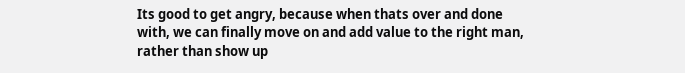Its good to get angry, because when thats over and done with, we can finally move on and add value to the right man, rather than show up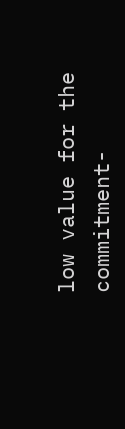low value for the commitment-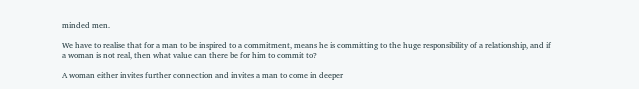minded men.

We have to realise that for a man to be inspired to a commitment, means he is committing to the huge responsibility of a relationship, and if a woman is not real, then what value can there be for him to commit to?

A woman either invites further connection and invites a man to come in deeper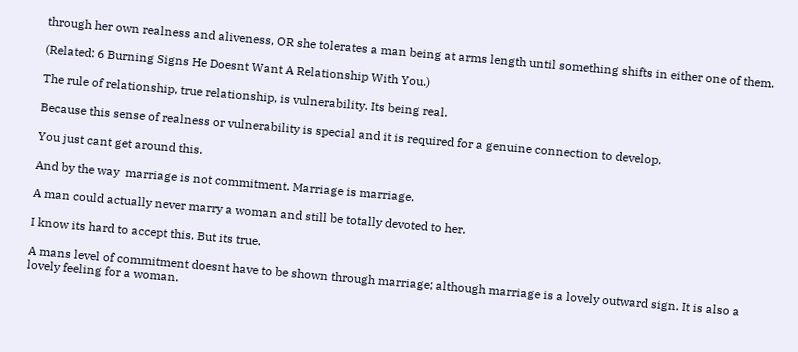through her own realness and aliveness, OR she tolerates a man being at arms length until something shifts in either one of them.

(Related: 6 Burning Signs He Doesnt Want A Relationship With You.)

The rule of relationship, true relationship, is vulnerability. Its being real.

Because this sense of realness or vulnerability is special and it is required for a genuine connection to develop.

You just cant get around this.

And by the way  marriage is not commitment. Marriage is marriage.

A man could actually never marry a woman and still be totally devoted to her.

I know its hard to accept this. But its true.

A mans level of commitment doesnt have to be shown through marriage; although marriage is a lovely outward sign. It is also a lovely feeling for a woman.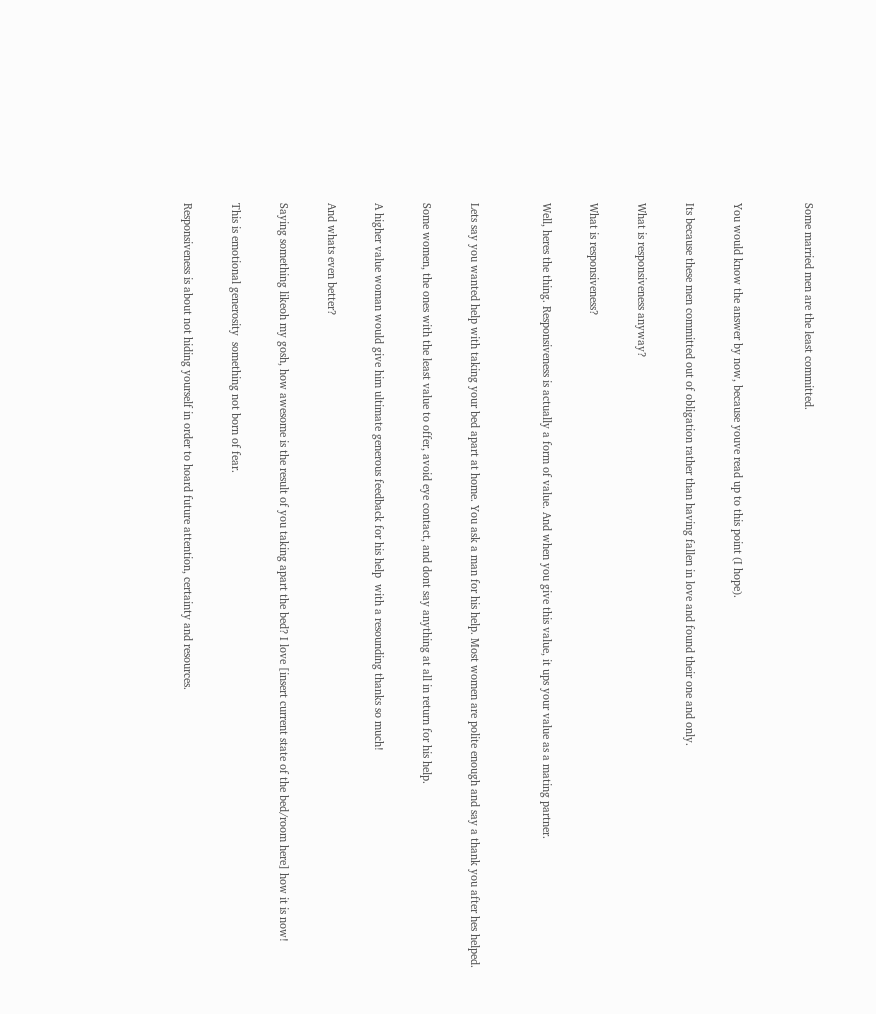Some married men are the least committed.


You would know the answer by now, because youve read up to this point (I hope).

Its because these men committed out of obligation rather than having fallen in love and found their one and only.

What is responsiveness anyway?

What is responsiveness?

Well, heres the thing. Responsiveness is actually a form of value. And when you give this value, it ups your value as a mating partner.


Lets say you wanted help with taking your bed apart at home. You ask a man for his help. Most women are polite enough and say a thank you after hes helped.

Some women, the ones with the least value to offer, avoid eye contact, and dont say anything at all in return for his help.

A higher value woman would give him ultimate generous feedback for his help  with a resounding thanks so much!

And whats even better?

Saying something likeoh my gosh, how awesome is the result of you taking apart the bed? I love [insert current state of the bed/room here] how it is now!

This is emotional generosity  something not born of fear.

Responsiveness is about not hiding yourself in order to hoard future attention, certainty and resources.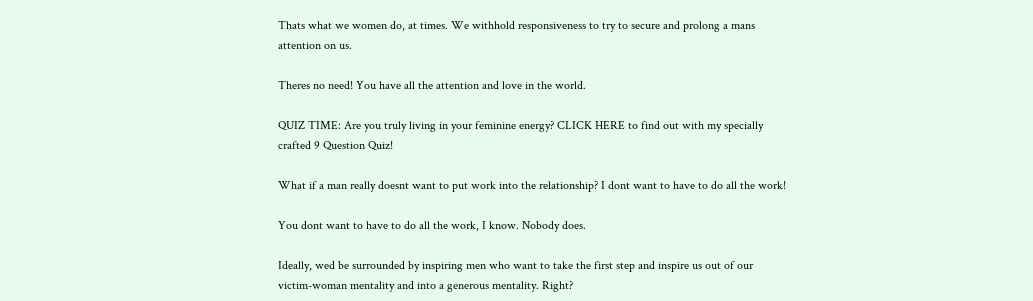Thats what we women do, at times. We withhold responsiveness to try to secure and prolong a mans attention on us.

Theres no need! You have all the attention and love in the world.

QUIZ TIME: Are you truly living in your feminine energy? CLICK HERE to find out with my specially crafted 9 Question Quiz!

What if a man really doesnt want to put work into the relationship? I dont want to have to do all the work!

You dont want to have to do all the work, I know. Nobody does.

Ideally, wed be surrounded by inspiring men who want to take the first step and inspire us out of our victim-woman mentality and into a generous mentality. Right?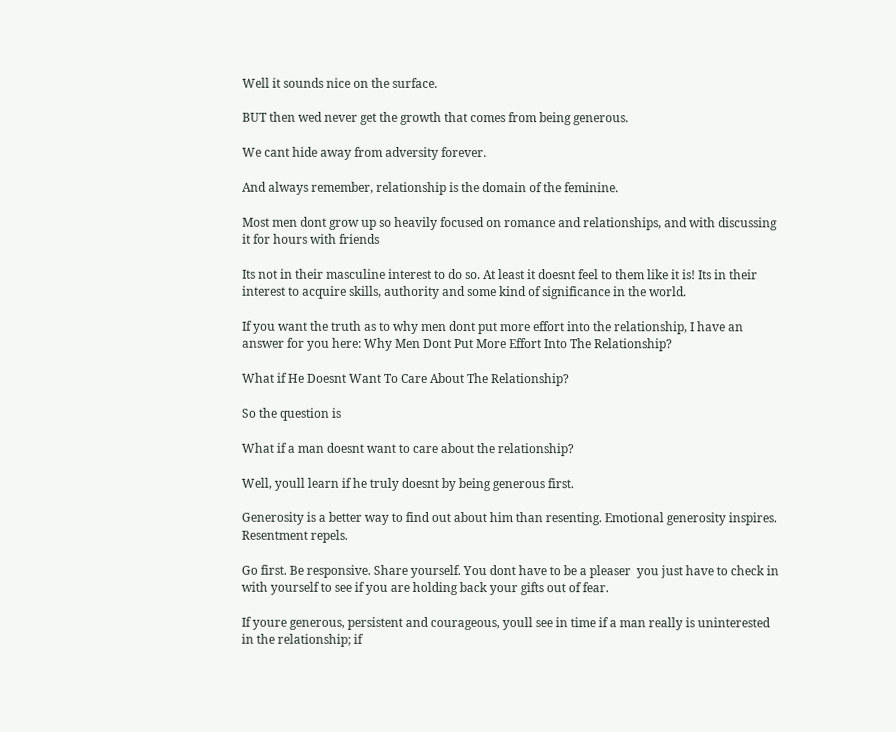Well it sounds nice on the surface.

BUT then wed never get the growth that comes from being generous.

We cant hide away from adversity forever.

And always remember, relationship is the domain of the feminine.

Most men dont grow up so heavily focused on romance and relationships, and with discussing it for hours with friends

Its not in their masculine interest to do so. At least it doesnt feel to them like it is! Its in their interest to acquire skills, authority and some kind of significance in the world.

If you want the truth as to why men dont put more effort into the relationship, I have an answer for you here: Why Men Dont Put More Effort Into The Relationship?

What if He Doesnt Want To Care About The Relationship?

So the question is

What if a man doesnt want to care about the relationship?

Well, youll learn if he truly doesnt by being generous first.

Generosity is a better way to find out about him than resenting. Emotional generosity inspires. Resentment repels.

Go first. Be responsive. Share yourself. You dont have to be a pleaser  you just have to check in with yourself to see if you are holding back your gifts out of fear.

If youre generous, persistent and courageous, youll see in time if a man really is uninterested in the relationship; if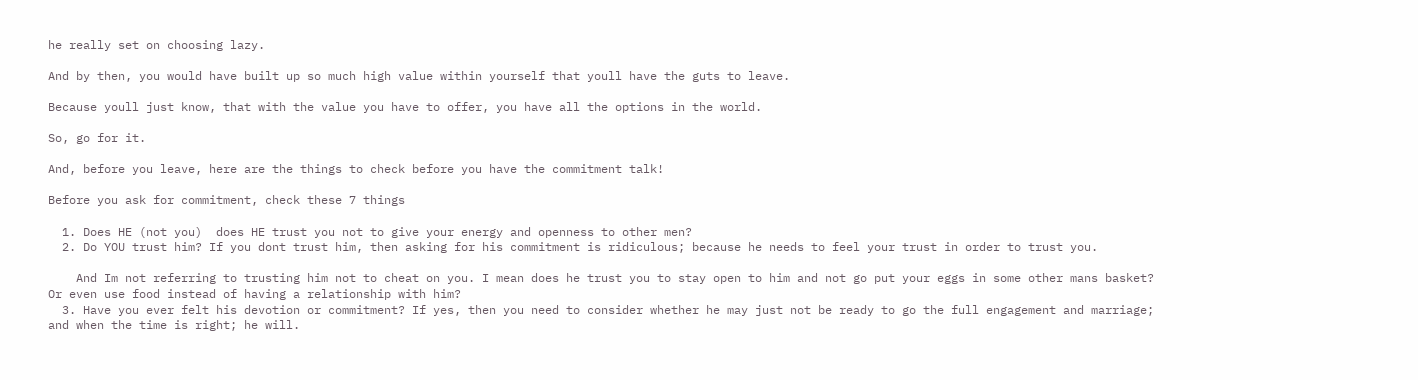he really set on choosing lazy.

And by then, you would have built up so much high value within yourself that youll have the guts to leave.

Because youll just know, that with the value you have to offer, you have all the options in the world.

So, go for it.

And, before you leave, here are the things to check before you have the commitment talk!

Before you ask for commitment, check these 7 things

  1. Does HE (not you)  does HE trust you not to give your energy and openness to other men?
  2. Do YOU trust him? If you dont trust him, then asking for his commitment is ridiculous; because he needs to feel your trust in order to trust you.

    And Im not referring to trusting him not to cheat on you. I mean does he trust you to stay open to him and not go put your eggs in some other mans basket? Or even use food instead of having a relationship with him?
  3. Have you ever felt his devotion or commitment? If yes, then you need to consider whether he may just not be ready to go the full engagement and marriage; and when the time is right; he will.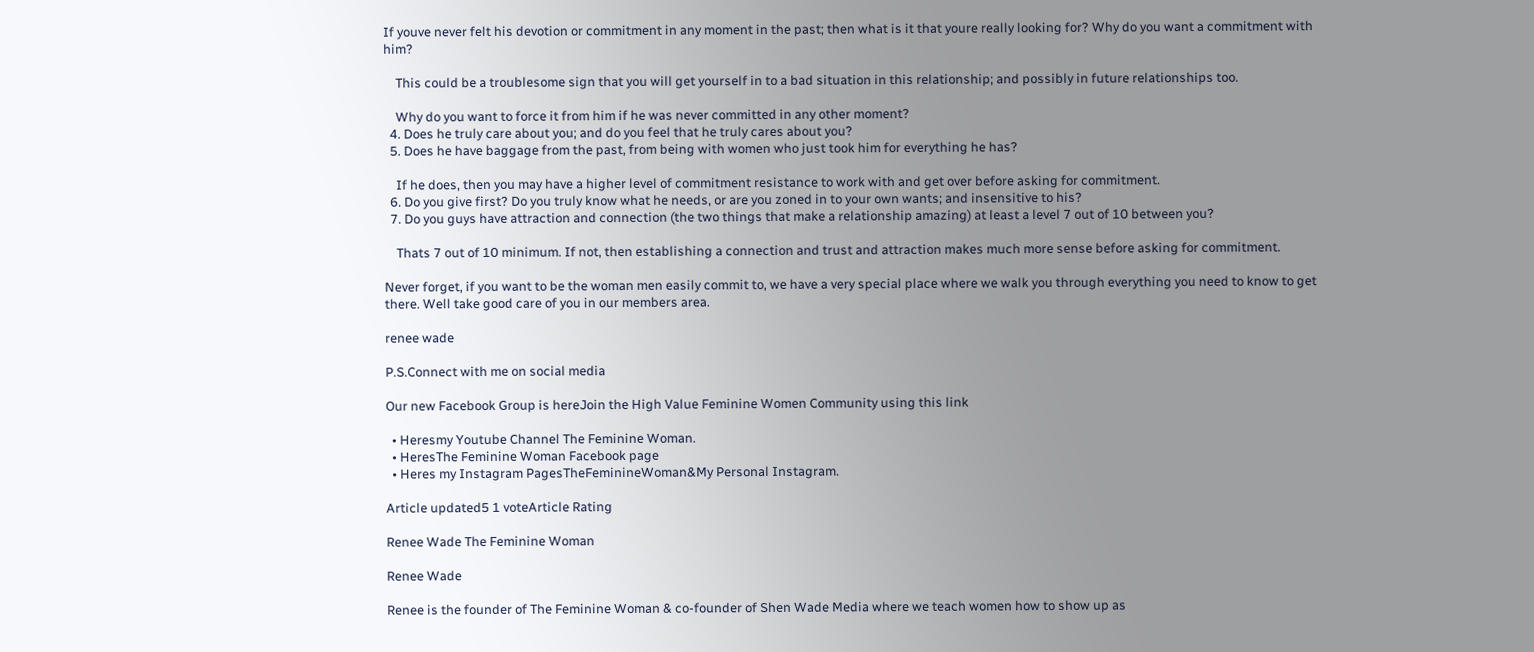If youve never felt his devotion or commitment in any moment in the past; then what is it that youre really looking for? Why do you want a commitment with him?

    This could be a troublesome sign that you will get yourself in to a bad situation in this relationship; and possibly in future relationships too.

    Why do you want to force it from him if he was never committed in any other moment?
  4. Does he truly care about you; and do you feel that he truly cares about you?
  5. Does he have baggage from the past, from being with women who just took him for everything he has?

    If he does, then you may have a higher level of commitment resistance to work with and get over before asking for commitment.
  6. Do you give first? Do you truly know what he needs, or are you zoned in to your own wants; and insensitive to his?
  7. Do you guys have attraction and connection (the two things that make a relationship amazing) at least a level 7 out of 10 between you?

    Thats 7 out of 10 minimum. If not, then establishing a connection and trust and attraction makes much more sense before asking for commitment.

Never forget, if you want to be the woman men easily commit to, we have a very special place where we walk you through everything you need to know to get there. Well take good care of you in our members area.

renee wade

P.S.Connect with me on social media

Our new Facebook Group is hereJoin the High Value Feminine Women Community using this link

  • Heresmy Youtube Channel The Feminine Woman.
  • HeresThe Feminine Woman Facebook page
  • Heres my Instagram PagesTheFeminineWoman&My Personal Instagram.

Article updated5 1 voteArticle Rating

Renee Wade The Feminine Woman

Renee Wade

Renee is the founder of The Feminine Woman & co-founder of Shen Wade Media where we teach women how to show up as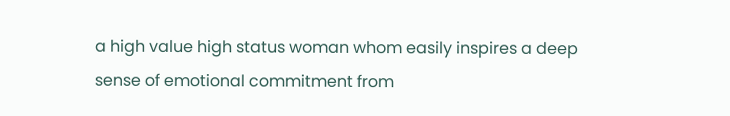a high value high status woman whom easily inspires a deep sense of emotional commitment from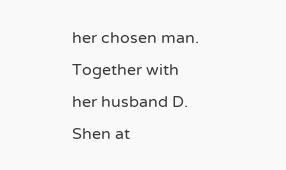her chosen man. Together with her husband D. Shen at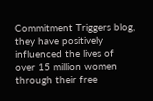Commitment Triggers blog, they have positively influenced the lives of over 15 million women through their free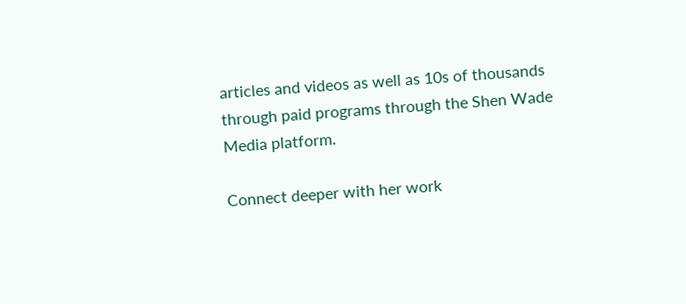articles and videos as well as 10s of thousands through paid programs through the Shen Wade Media platform.

Connect deeper with her work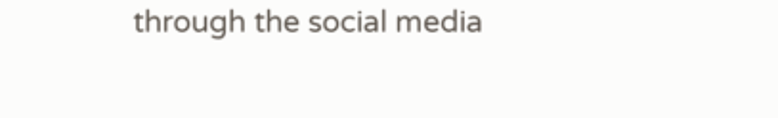through the social media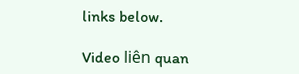links below.

Video liên quan